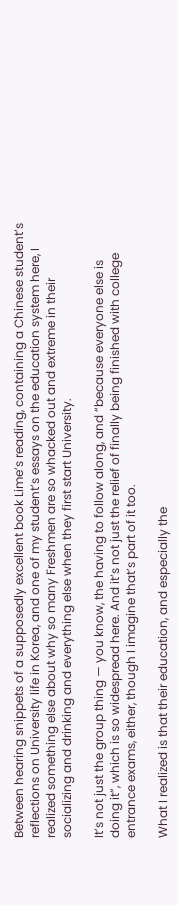Between hearing snippets of a supposedly excellent book Lime’s reading, containing a Chinese student’s reflections on University life in Korea, and one of my student’s essays on the education system here, I realized something else about why so many Freshmen are so whacked out and extreme in their socializing and drinking and everything else when they first start University.

It’s not just the group thing — you know, the having to follow along, and “because everyone else is doing it”, which is so widespread here. And it’s not just the relief of finally being finished with college entrance exams, either, though I imagine that’s part of it too.

What I realized is that their education, and especially the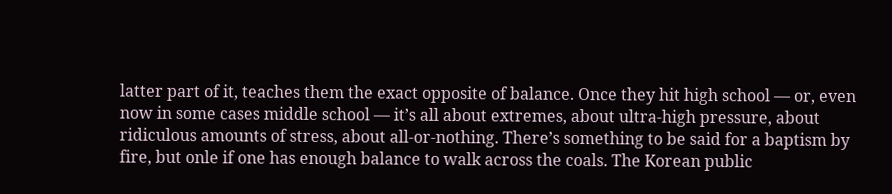latter part of it, teaches them the exact opposite of balance. Once they hit high school — or, even now in some cases middle school — it’s all about extremes, about ultra-high pressure, about ridiculous amounts of stress, about all-or-nothing. There’s something to be said for a baptism by fire, but onle if one has enough balance to walk across the coals. The Korean public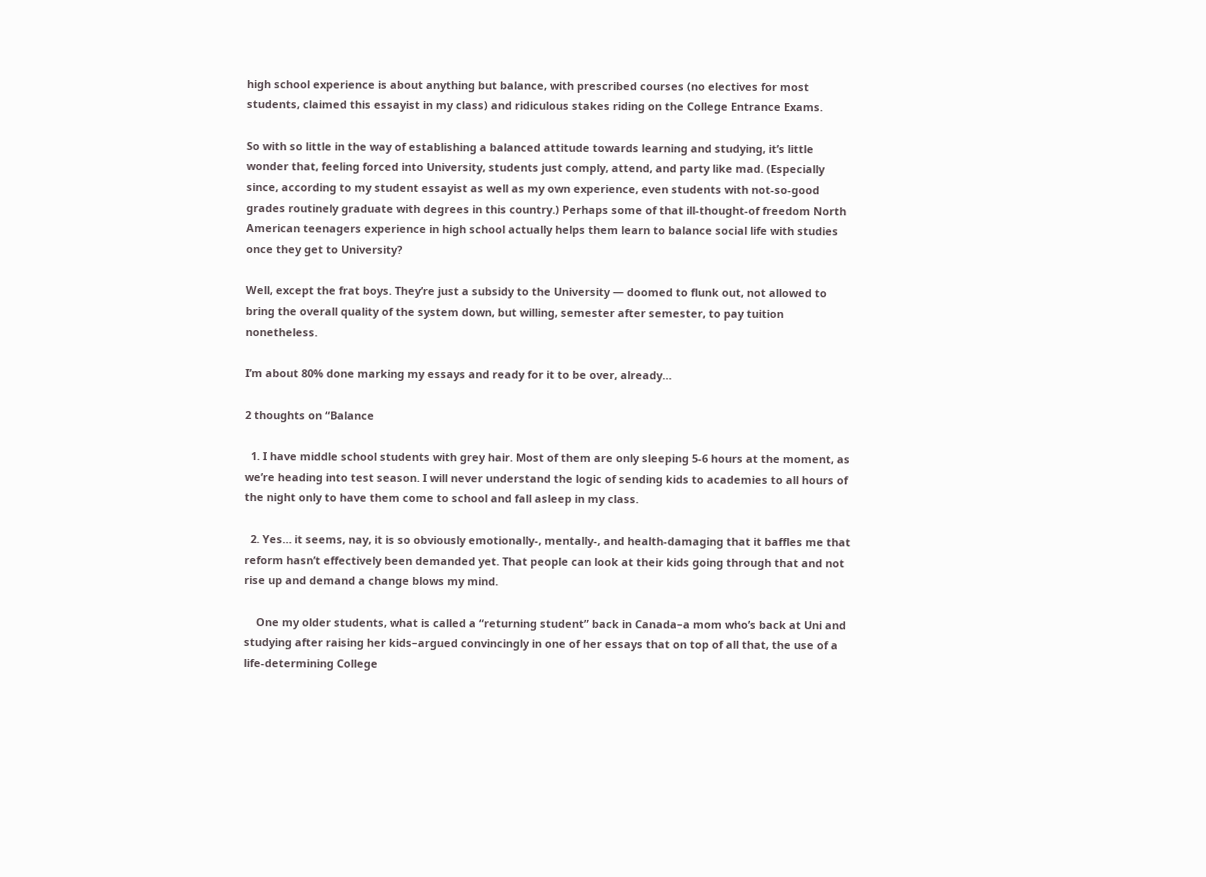high school experience is about anything but balance, with prescribed courses (no electives for most students, claimed this essayist in my class) and ridiculous stakes riding on the College Entrance Exams.

So with so little in the way of establishing a balanced attitude towards learning and studying, it’s little wonder that, feeling forced into University, students just comply, attend, and party like mad. (Especially since, according to my student essayist as well as my own experience, even students with not-so-good grades routinely graduate with degrees in this country.) Perhaps some of that ill-thought-of freedom North American teenagers experience in high school actually helps them learn to balance social life with studies once they get to University?

Well, except the frat boys. They’re just a subsidy to the University — doomed to flunk out, not allowed to bring the overall quality of the system down, but willing, semester after semester, to pay tuition nonetheless.

I’m about 80% done marking my essays and ready for it to be over, already…

2 thoughts on “Balance

  1. I have middle school students with grey hair. Most of them are only sleeping 5-6 hours at the moment, as we’re heading into test season. I will never understand the logic of sending kids to academies to all hours of the night only to have them come to school and fall asleep in my class.

  2. Yes… it seems, nay, it is so obviously emotionally-, mentally-, and health-damaging that it baffles me that reform hasn’t effectively been demanded yet. That people can look at their kids going through that and not rise up and demand a change blows my mind.

    One my older students, what is called a “returning student” back in Canada–a mom who’s back at Uni and studying after raising her kids–argued convincingly in one of her essays that on top of all that, the use of a life-determining College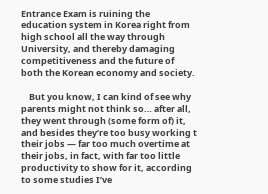Entrance Exam is ruining the education system in Korea right from high school all the way through University, and thereby damaging competitiveness and the future of both the Korean economy and society.

    But you know, I can kind of see why parents might not think so… after all, they went through (some form of) it, and besides they’re too busy working t their jobs — far too much overtime at their jobs, in fact, with far too little productivity to show for it, according to some studies I’ve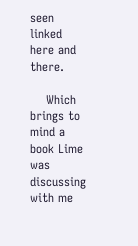seen linked here and there.

    Which brings to mind a book Lime was discussing with me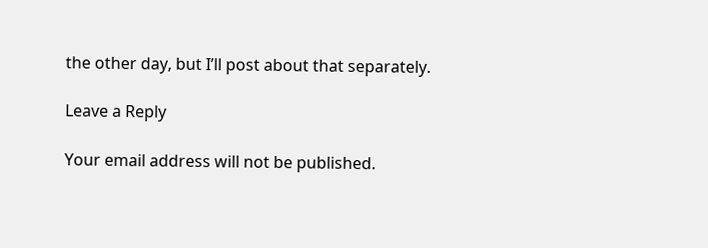the other day, but I’ll post about that separately.

Leave a Reply

Your email address will not be published.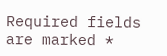Required fields are marked *